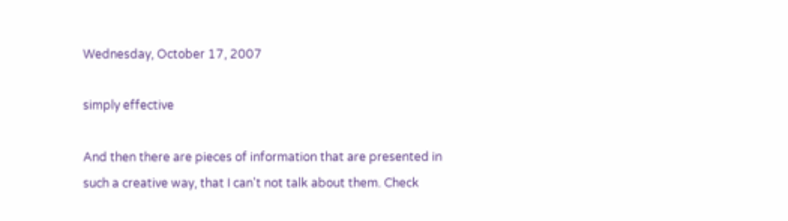Wednesday, October 17, 2007

simply effective

And then there are pieces of information that are presented in such a creative way, that I can't not talk about them. Check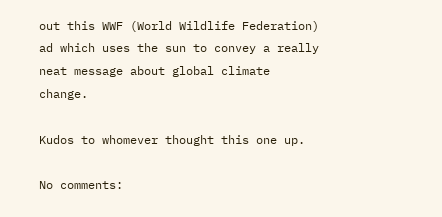out this WWF (World Wildlife Federation) ad which uses the sun to convey a really neat message about global climate change.

Kudos to whomever thought this one up.

No comments: